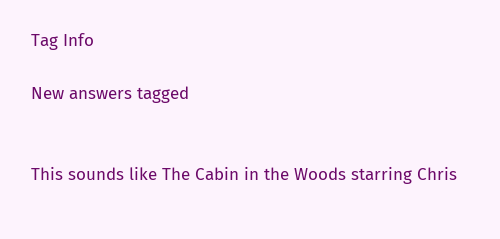Tag Info

New answers tagged


This sounds like The Cabin in the Woods starring Chris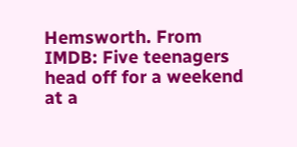Hemsworth. From IMDB: Five teenagers head off for a weekend at a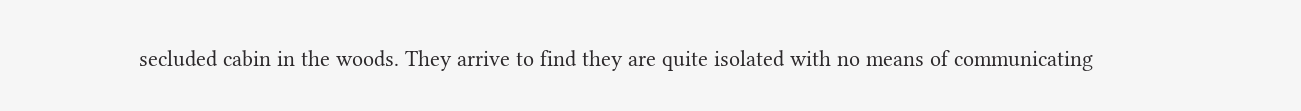secluded cabin in the woods. They arrive to find they are quite isolated with no means of communicating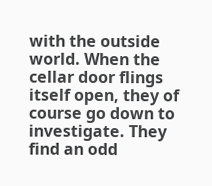with the outside world. When the cellar door flings itself open, they of course go down to investigate. They find an odd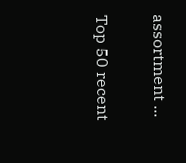assortment ...

Top 50 recent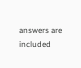answers are included